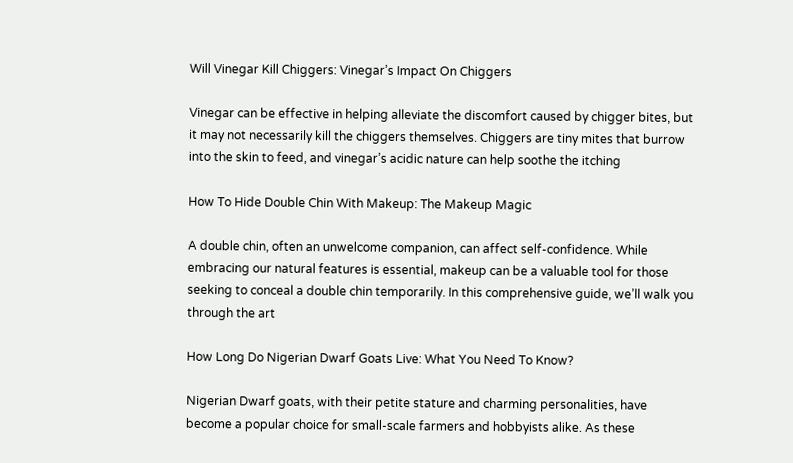Will Vinegar Kill Chiggers: Vinegar’s Impact On Chiggers

Vinegar can be effective in helping alleviate the discomfort caused by chigger bites, but it may not necessarily kill the chiggers themselves. Chiggers are tiny mites that burrow into the skin to feed, and vinegar’s acidic nature can help soothe the itching

How To Hide Double Chin With Makeup: The Makeup Magic

A double chin, often an unwelcome companion, can affect self-confidence. While embracing our natural features is essential, makeup can be a valuable tool for those seeking to conceal a double chin temporarily. In this comprehensive guide, we’ll walk you through the art

How Long Do Nigerian Dwarf Goats Live: What You Need To Know?

Nigerian Dwarf goats, with their petite stature and charming personalities, have become a popular choice for small-scale farmers and hobbyists alike. As these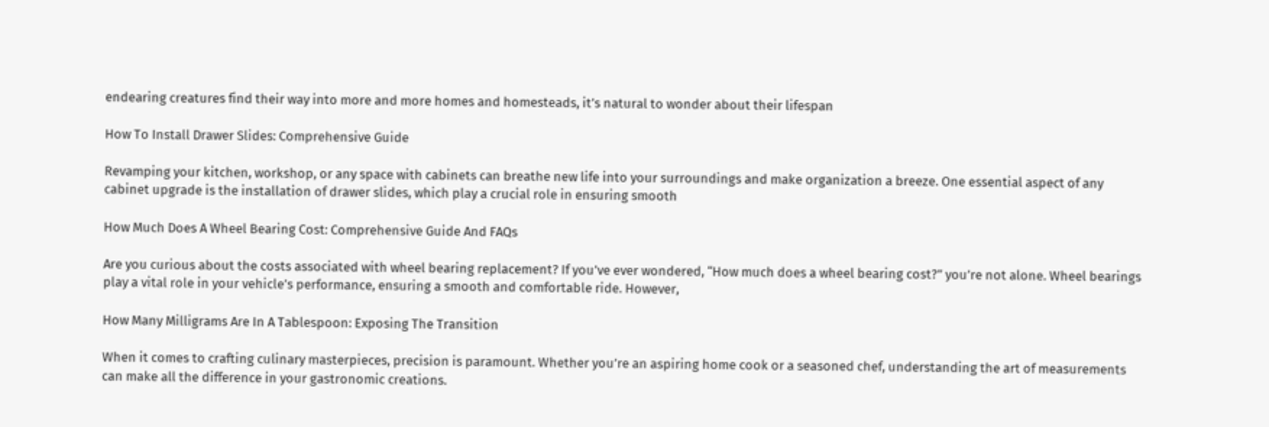endearing creatures find their way into more and more homes and homesteads, it’s natural to wonder about their lifespan

How To Install Drawer Slides: Comprehensive Guide

Revamping your kitchen, workshop, or any space with cabinets can breathe new life into your surroundings and make organization a breeze. One essential aspect of any cabinet upgrade is the installation of drawer slides, which play a crucial role in ensuring smooth

How Much Does A Wheel Bearing Cost: Comprehensive Guide And FAQs

Are you curious about the costs associated with wheel bearing replacement? If you’ve ever wondered, “How much does a wheel bearing cost?” you’re not alone. Wheel bearings play a vital role in your vehicle’s performance, ensuring a smooth and comfortable ride. However,

How Many Milligrams Are In A Tablespoon: Exposing The Transition

When it comes to crafting culinary masterpieces, precision is paramount. Whether you’re an aspiring home cook or a seasoned chef, understanding the art of measurements can make all the difference in your gastronomic creations.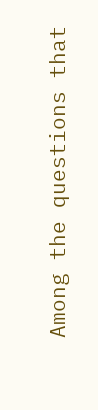Among the questions that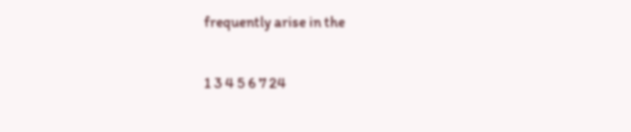frequently arise in the

1 3 4 5 6 7 24